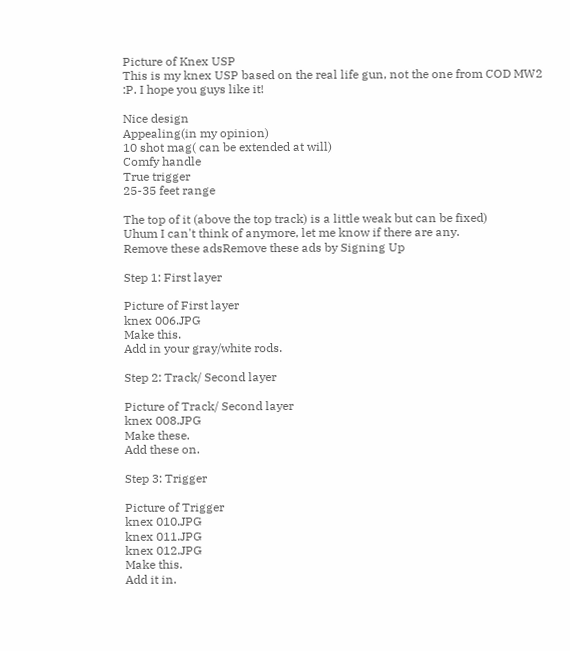Picture of Knex USP
This is my knex USP based on the real life gun, not the one from COD MW2 :P. I hope you guys like it!

Nice design
Appealing(in my opinion)
10 shot mag( can be extended at will)
Comfy handle
True trigger
25-35 feet range

The top of it (above the top track) is a little weak but can be fixed)
Uhum I can't think of anymore, let me know if there are any.
Remove these adsRemove these ads by Signing Up

Step 1: First layer

Picture of First layer
knex 006.JPG
Make this.
Add in your gray/white rods.

Step 2: Track/ Second layer

Picture of Track/ Second layer
knex 008.JPG
Make these.
Add these on.

Step 3: Trigger

Picture of Trigger
knex 010.JPG
knex 011.JPG
knex 012.JPG
Make this.
Add it in.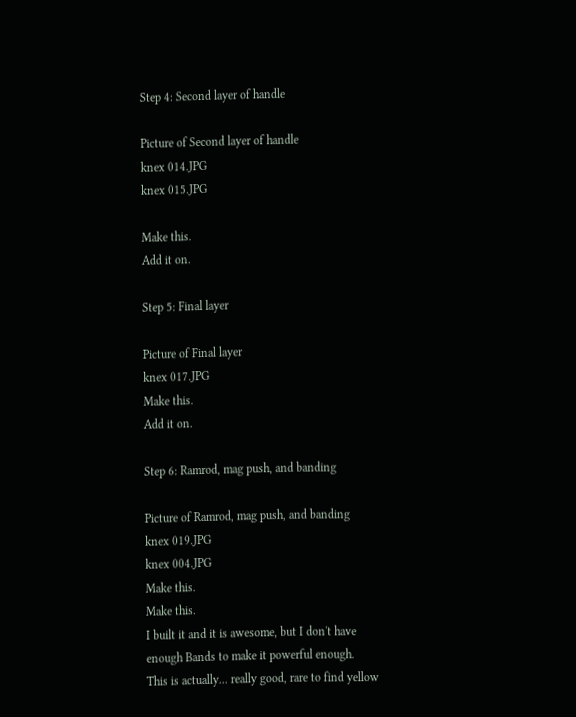Step 4: Second layer of handle

Picture of Second layer of handle
knex 014.JPG
knex 015.JPG

Make this.
Add it on.

Step 5: Final layer

Picture of Final layer
knex 017.JPG
Make this.
Add it on.

Step 6: Ramrod, mag push, and banding

Picture of Ramrod, mag push, and banding
knex 019.JPG
knex 004.JPG
Make this.
Make this.
I built it and it is awesome, but I don't have enough Bands to make it powerful enough.
This is actually... really good, rare to find yellow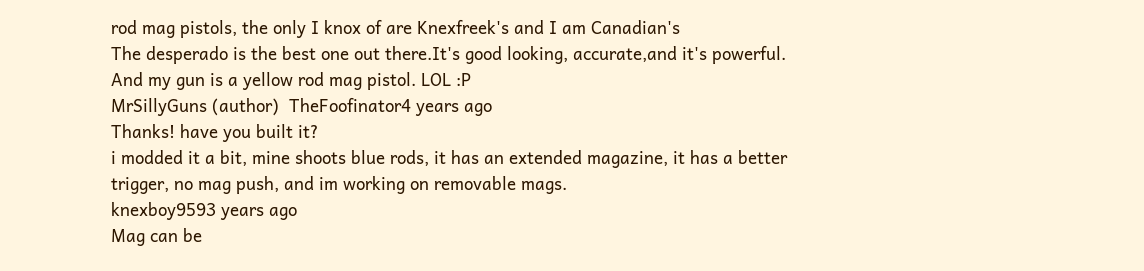rod mag pistols, the only I knox of are Knexfreek's and I am Canadian's
The desperado is the best one out there.It's good looking, accurate,and it's powerful.
And my gun is a yellow rod mag pistol. LOL :P
MrSillyGuns (author)  TheFoofinator4 years ago
Thanks! have you built it?
i modded it a bit, mine shoots blue rods, it has an extended magazine, it has a better trigger, no mag push, and im working on removable mags.
knexboy9593 years ago
Mag can be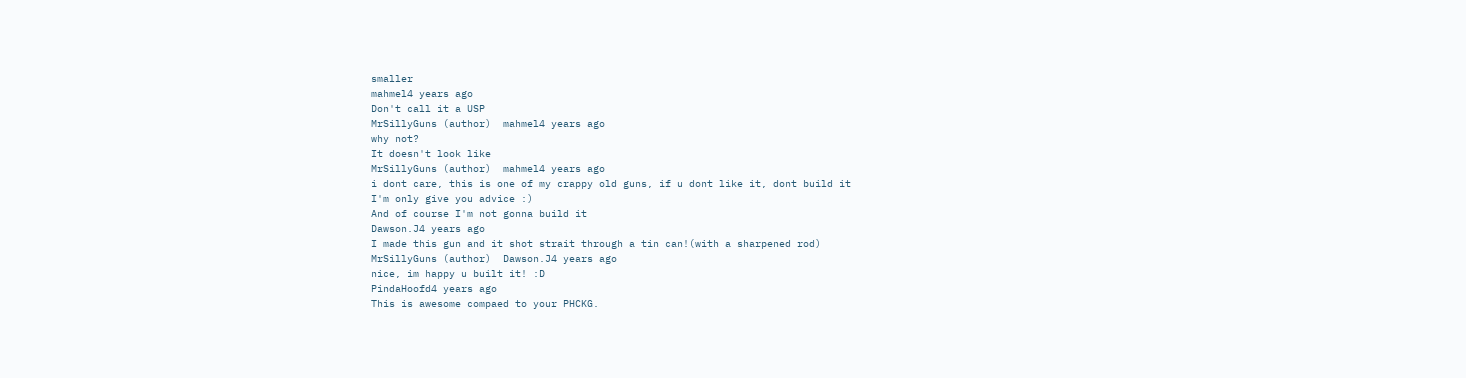smaller
mahmel4 years ago
Don't call it a USP
MrSillyGuns (author)  mahmel4 years ago
why not?
It doesn't look like
MrSillyGuns (author)  mahmel4 years ago
i dont care, this is one of my crappy old guns, if u dont like it, dont build it
I'm only give you advice :)
And of course I'm not gonna build it
Dawson.J4 years ago
I made this gun and it shot strait through a tin can!(with a sharpened rod)
MrSillyGuns (author)  Dawson.J4 years ago
nice, im happy u built it! :D
PindaHoofd4 years ago
This is awesome compaed to your PHCKG.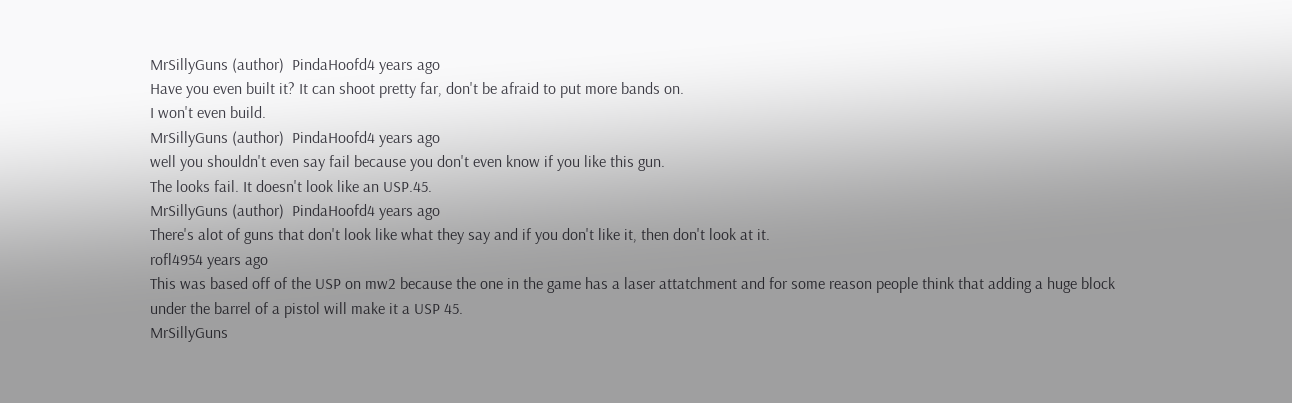MrSillyGuns (author)  PindaHoofd4 years ago
Have you even built it? It can shoot pretty far, don't be afraid to put more bands on.
I won't even build.
MrSillyGuns (author)  PindaHoofd4 years ago
well you shouldn't even say fail because you don't even know if you like this gun.
The looks fail. It doesn't look like an USP.45.
MrSillyGuns (author)  PindaHoofd4 years ago
There's alot of guns that don't look like what they say and if you don't like it, then don't look at it.
rofl4954 years ago
This was based off of the USP on mw2 because the one in the game has a laser attatchment and for some reason people think that adding a huge block under the barrel of a pistol will make it a USP 45.
MrSillyGuns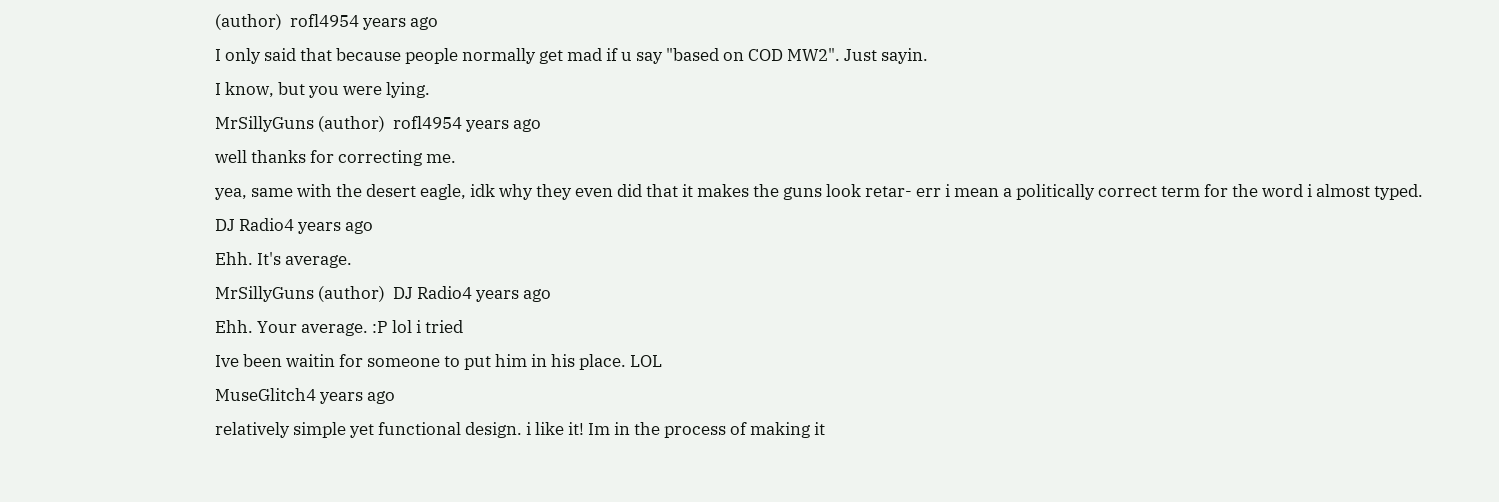(author)  rofl4954 years ago
I only said that because people normally get mad if u say "based on COD MW2". Just sayin.
I know, but you were lying.
MrSillyGuns (author)  rofl4954 years ago
well thanks for correcting me.
yea, same with the desert eagle, idk why they even did that it makes the guns look retar- err i mean a politically correct term for the word i almost typed.
DJ Radio4 years ago
Ehh. It's average.
MrSillyGuns (author)  DJ Radio4 years ago
Ehh. Your average. :P lol i tried
Ive been waitin for someone to put him in his place. LOL
MuseGlitch4 years ago
relatively simple yet functional design. i like it! Im in the process of making it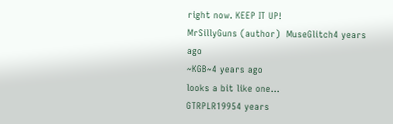right now. KEEP IT UP!
MrSillyGuns (author)  MuseGlitch4 years ago
~KGB~4 years ago
looks a bit like one...
GTRPLR19954 years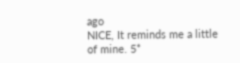ago
NICE, It reminds me a little of mine. 5*